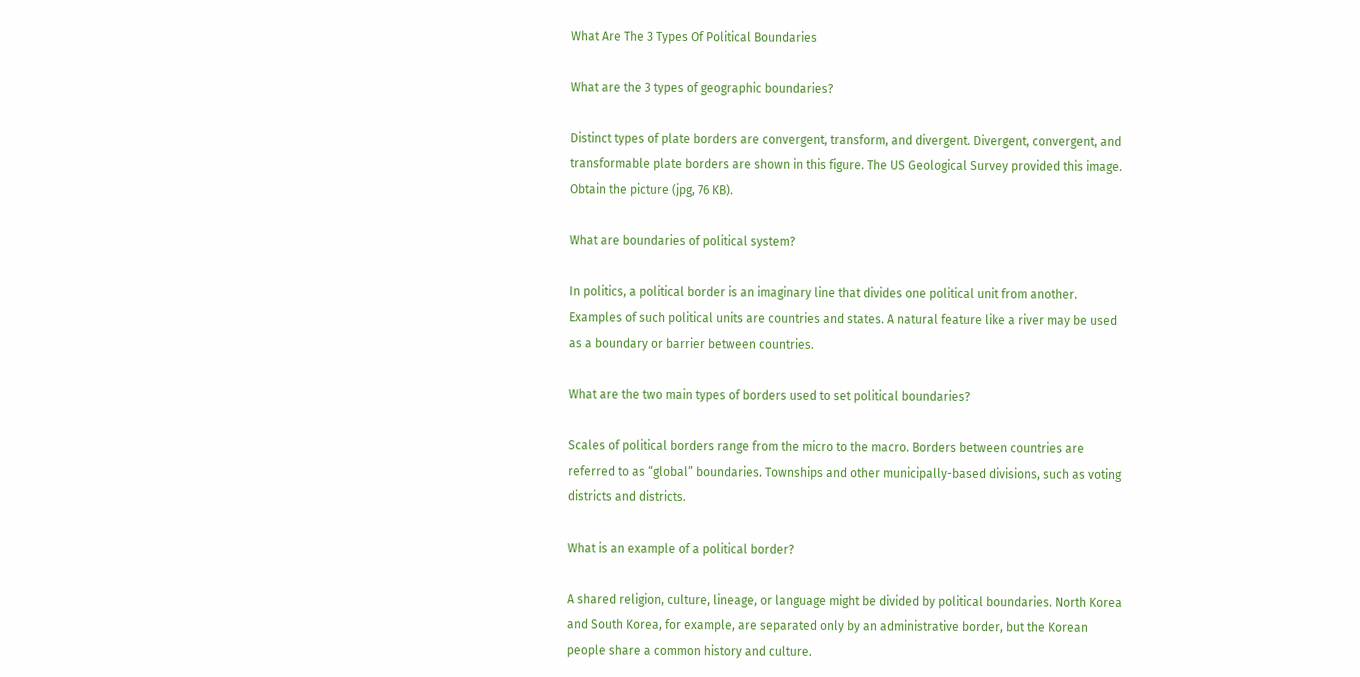What Are The 3 Types Of Political Boundaries

What are the 3 types of geographic boundaries?

Distinct types of plate borders are convergent, transform, and divergent. Divergent, convergent, and transformable plate borders are shown in this figure. The US Geological Survey provided this image. Obtain the picture (jpg, 76 KB).

What are boundaries of political system?

In politics, a political border is an imaginary line that divides one political unit from another. Examples of such political units are countries and states. A natural feature like a river may be used as a boundary or barrier between countries.

What are the two main types of borders used to set political boundaries?

Scales of political borders range from the micro to the macro. Borders between countries are referred to as “global” boundaries. Townships and other municipally-based divisions, such as voting districts and districts.

What is an example of a political border?

A shared religion, culture, lineage, or language might be divided by political boundaries. North Korea and South Korea, for example, are separated only by an administrative border, but the Korean people share a common history and culture.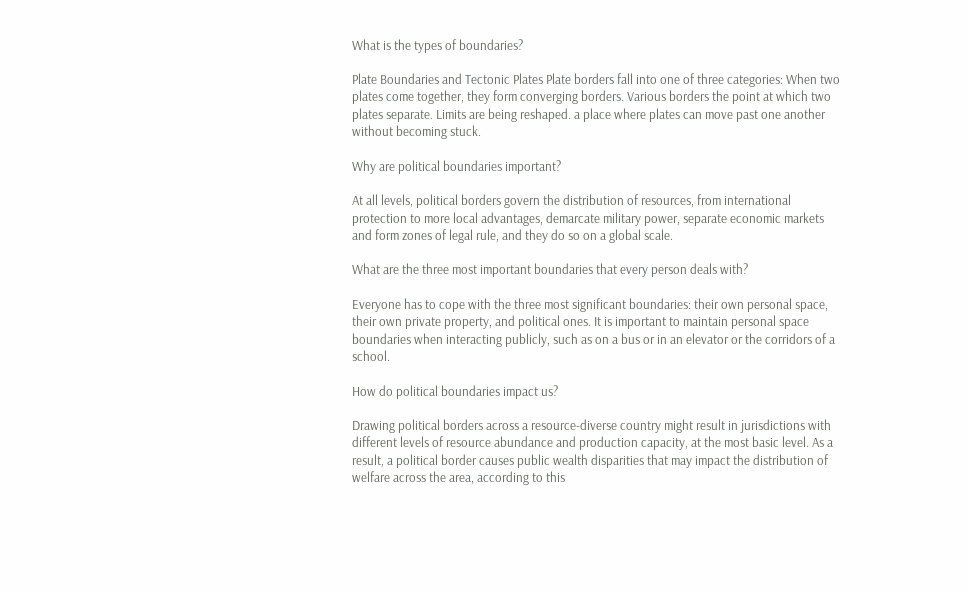What is the types of boundaries?

Plate Boundaries and Tectonic Plates Plate borders fall into one of three categories: When two plates come together, they form converging borders. Various borders the point at which two plates separate. Limits are being reshaped. a place where plates can move past one another without becoming stuck.

Why are political boundaries important?

At all levels, political borders govern the distribution of resources, from international protection to more local advantages, demarcate military power, separate economic markets and form zones of legal rule, and they do so on a global scale.

What are the three most important boundaries that every person deals with?

Everyone has to cope with the three most significant boundaries: their own personal space, their own private property, and political ones. It is important to maintain personal space boundaries when interacting publicly, such as on a bus or in an elevator or the corridors of a school.

How do political boundaries impact us?

Drawing political borders across a resource-diverse country might result in jurisdictions with different levels of resource abundance and production capacity, at the most basic level. As a result, a political border causes public wealth disparities that may impact the distribution of welfare across the area, according to this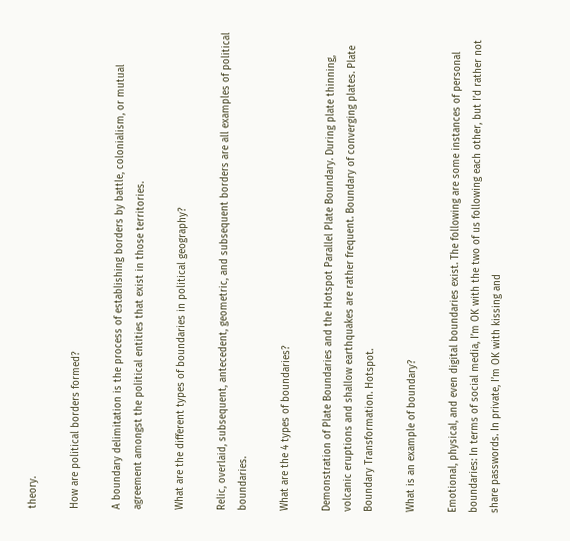theory.

How are political borders formed?

A boundary delimitation is the process of establishing borders by battle, colonialism, or mutual agreement amongst the political entities that exist in those territories.

What are the different types of boundaries in political geography?

Relic, overlaid, subsequent, antecedent, geometric, and subsequent borders are all examples of political boundaries.

What are the 4 types of boundaries?

Demonstration of Plate Boundaries and the Hotspot Parallel Plate Boundary. During plate thinning, volcanic eruptions and shallow earthquakes are rather frequent. Boundary of converging plates. Plate Boundary Transformation. Hotspot.

What is an example of boundary?

Emotional, physical, and even digital boundaries exist. The following are some instances of personal boundaries: In terms of social media, I’m OK with the two of us following each other, but I’d rather not share passwords. In private, I’m OK with kissing and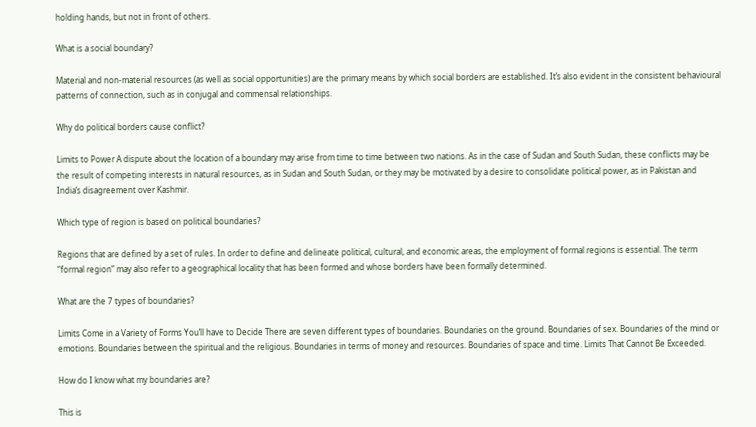holding hands, but not in front of others.

What is a social boundary?

Material and non-material resources (as well as social opportunities) are the primary means by which social borders are established. It’s also evident in the consistent behavioural patterns of connection, such as in conjugal and commensal relationships.

Why do political borders cause conflict?

Limits to Power A dispute about the location of a boundary may arise from time to time between two nations. As in the case of Sudan and South Sudan, these conflicts may be the result of competing interests in natural resources, as in Sudan and South Sudan, or they may be motivated by a desire to consolidate political power, as in Pakistan and India’s disagreement over Kashmir.

Which type of region is based on political boundaries?

Regions that are defined by a set of rules. In order to define and delineate political, cultural, and economic areas, the employment of formal regions is essential. The term “formal region” may also refer to a geographical locality that has been formed and whose borders have been formally determined.

What are the 7 types of boundaries?

Limits Come in a Variety of Forms You’ll have to Decide There are seven different types of boundaries. Boundaries on the ground. Boundaries of sex. Boundaries of the mind or emotions. Boundaries between the spiritual and the religious. Boundaries in terms of money and resources. Boundaries of space and time. Limits That Cannot Be Exceeded.

How do I know what my boundaries are?

This is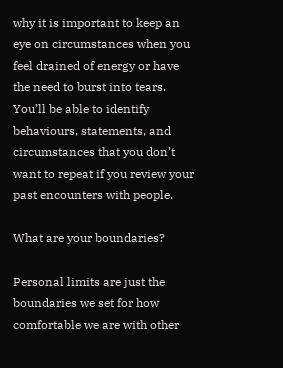why it is important to keep an eye on circumstances when you feel drained of energy or have the need to burst into tears. You’ll be able to identify behaviours, statements, and circumstances that you don’t want to repeat if you review your past encounters with people.

What are your boundaries?

Personal limits are just the boundaries we set for how comfortable we are with other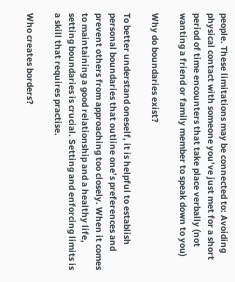people. These limitations may be connected to: Avoiding physical contact with someone you’ve just met for a short period of time encounters that take place verbally (not wanting a friend or family member to speak down to you)

Why do boundaries exist?

To better understand oneself, it is helpful to establish personal boundaries that outline one’s preferences and prevent others from approaching too closely. When it comes to maintaining a good relationship and a healthy life, setting boundaries is crucial. Setting and enforcing limits is a skill that requires practise.

Who creates borders?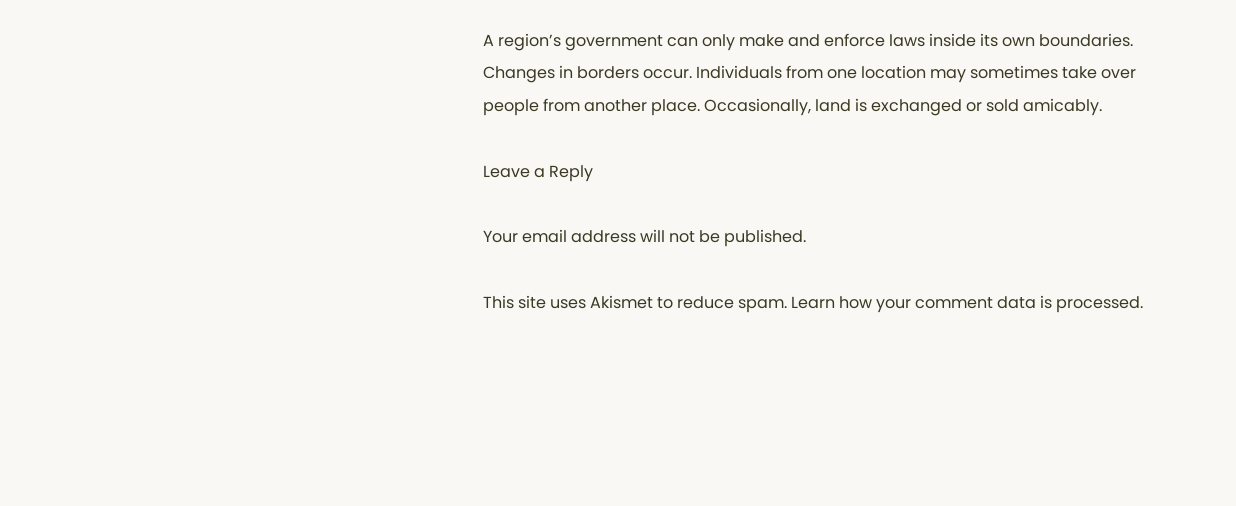A region’s government can only make and enforce laws inside its own boundaries. Changes in borders occur. Individuals from one location may sometimes take over people from another place. Occasionally, land is exchanged or sold amicably.

Leave a Reply

Your email address will not be published.

This site uses Akismet to reduce spam. Learn how your comment data is processed.